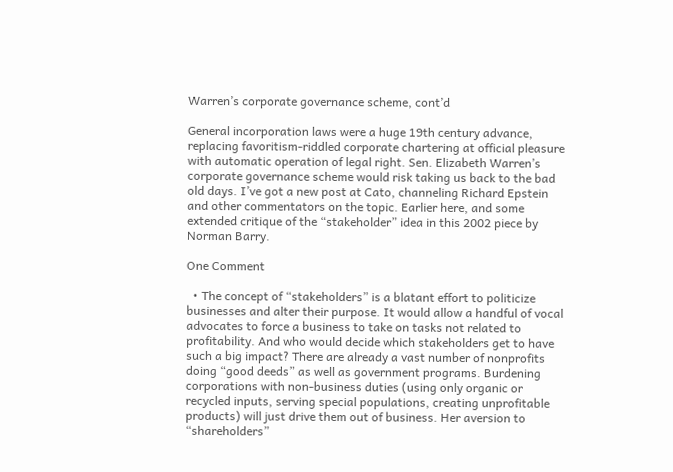Warren’s corporate governance scheme, cont’d

General incorporation laws were a huge 19th century advance, replacing favoritism-riddled corporate chartering at official pleasure with automatic operation of legal right. Sen. Elizabeth Warren’s corporate governance scheme would risk taking us back to the bad old days. I’ve got a new post at Cato, channeling Richard Epstein and other commentators on the topic. Earlier here, and some extended critique of the “stakeholder” idea in this 2002 piece by Norman Barry.

One Comment

  • The concept of “stakeholders” is a blatant effort to politicize businesses and alter their purpose. It would allow a handful of vocal advocates to force a business to take on tasks not related to profitability. And who would decide which stakeholders get to have such a big impact? There are already a vast number of nonprofits doing “good deeds” as well as government programs. Burdening corporations with non-business duties (using only organic or recycled inputs, serving special populations, creating unprofitable products) will just drive them out of business. Her aversion to “shareholders”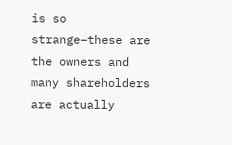is so strange–these are the owners and many shareholders are actually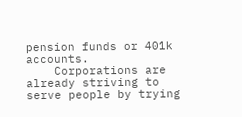pension funds or 401k accounts.
    Corporations are already striving to serve people by trying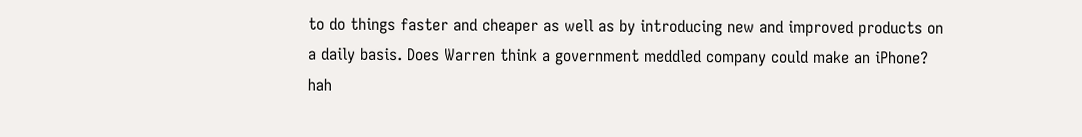to do things faster and cheaper as well as by introducing new and improved products on a daily basis. Does Warren think a government meddled company could make an iPhone? hah